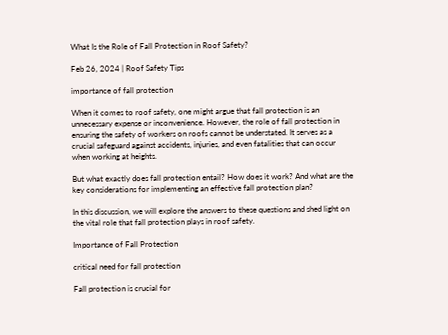What Is the Role of Fall Protection in Roof Safety?

Feb 26, 2024 | Roof Safety Tips

importance of fall protection

When it comes to roof safety, one might argue that fall protection is an unnecessary expense or inconvenience. However, the role of fall protection in ensuring the safety of workers on roofs cannot be understated. It serves as a crucial safeguard against accidents, injuries, and even fatalities that can occur when working at heights.

But what exactly does fall protection entail? How does it work? And what are the key considerations for implementing an effective fall protection plan?

In this discussion, we will explore the answers to these questions and shed light on the vital role that fall protection plays in roof safety.

Importance of Fall Protection

critical need for fall protection

Fall protection is crucial for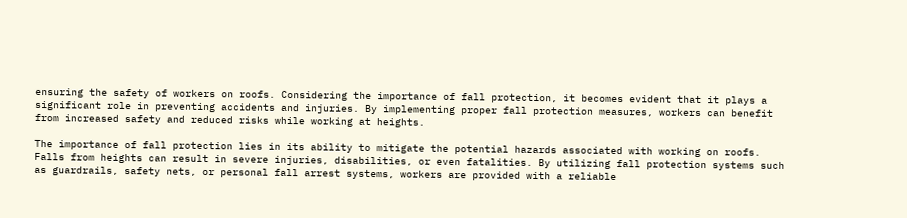ensuring the safety of workers on roofs. Considering the importance of fall protection, it becomes evident that it plays a significant role in preventing accidents and injuries. By implementing proper fall protection measures, workers can benefit from increased safety and reduced risks while working at heights.

The importance of fall protection lies in its ability to mitigate the potential hazards associated with working on roofs. Falls from heights can result in severe injuries, disabilities, or even fatalities. By utilizing fall protection systems such as guardrails, safety nets, or personal fall arrest systems, workers are provided with a reliable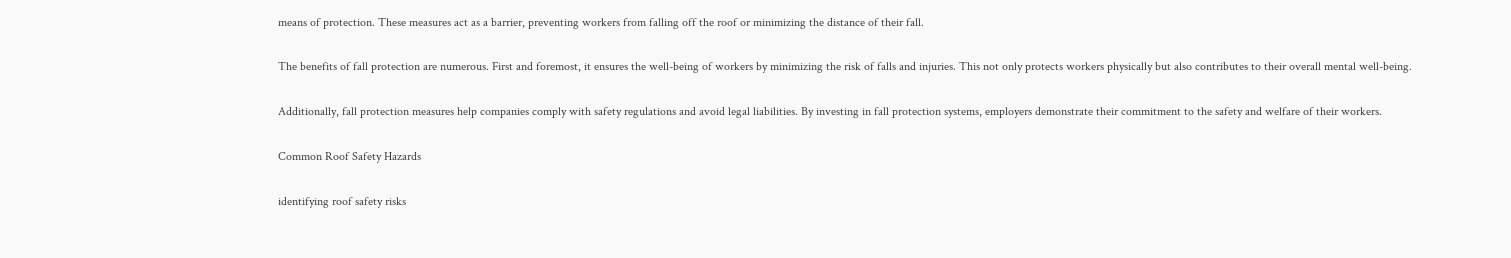means of protection. These measures act as a barrier, preventing workers from falling off the roof or minimizing the distance of their fall.

The benefits of fall protection are numerous. First and foremost, it ensures the well-being of workers by minimizing the risk of falls and injuries. This not only protects workers physically but also contributes to their overall mental well-being.

Additionally, fall protection measures help companies comply with safety regulations and avoid legal liabilities. By investing in fall protection systems, employers demonstrate their commitment to the safety and welfare of their workers.

Common Roof Safety Hazards

identifying roof safety risks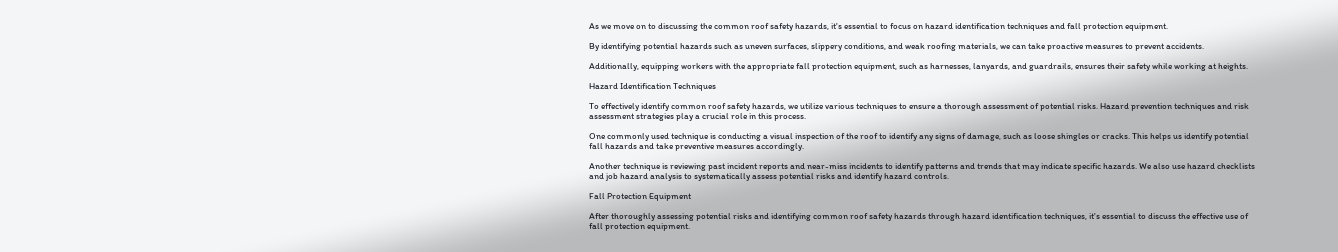As we move on to discussing the common roof safety hazards, it's essential to focus on hazard identification techniques and fall protection equipment.

By identifying potential hazards such as uneven surfaces, slippery conditions, and weak roofing materials, we can take proactive measures to prevent accidents.

Additionally, equipping workers with the appropriate fall protection equipment, such as harnesses, lanyards, and guardrails, ensures their safety while working at heights.

Hazard Identification Techniques

To effectively identify common roof safety hazards, we utilize various techniques to ensure a thorough assessment of potential risks. Hazard prevention techniques and risk assessment strategies play a crucial role in this process.

One commonly used technique is conducting a visual inspection of the roof to identify any signs of damage, such as loose shingles or cracks. This helps us identify potential fall hazards and take preventive measures accordingly.

Another technique is reviewing past incident reports and near-miss incidents to identify patterns and trends that may indicate specific hazards. We also use hazard checklists and job hazard analysis to systematically assess potential risks and identify hazard controls.

Fall Protection Equipment

After thoroughly assessing potential risks and identifying common roof safety hazards through hazard identification techniques, it's essential to discuss the effective use of fall protection equipment.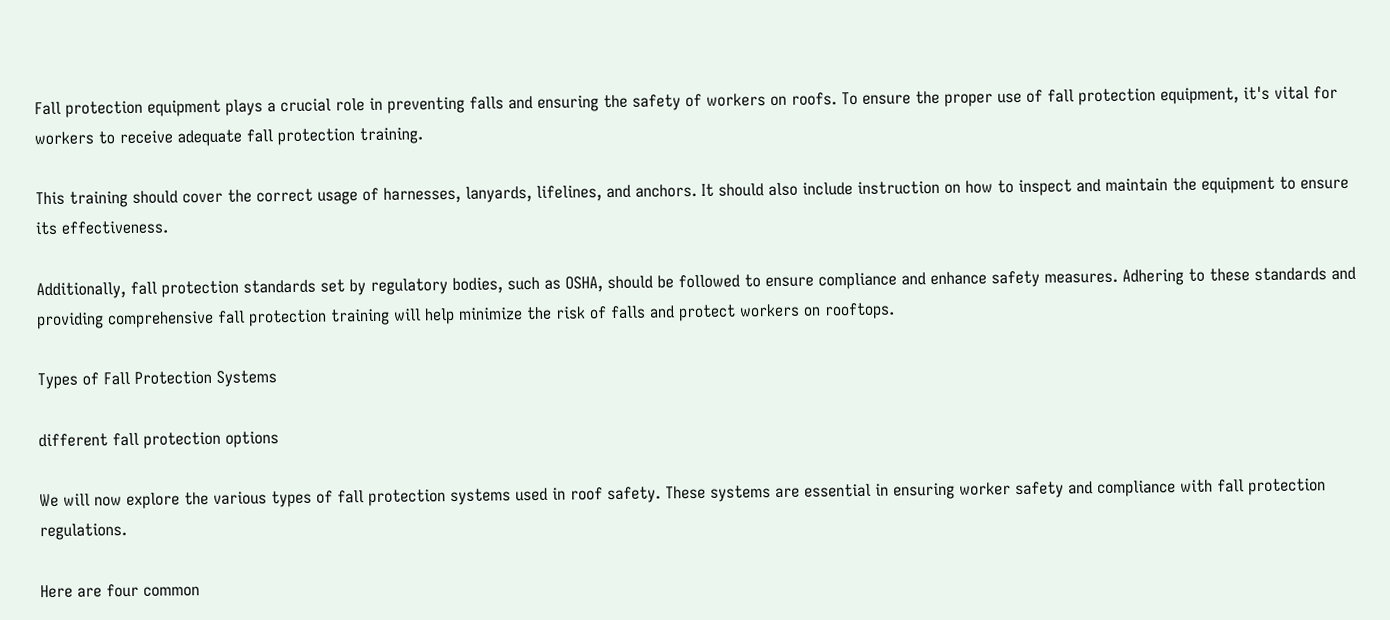Fall protection equipment plays a crucial role in preventing falls and ensuring the safety of workers on roofs. To ensure the proper use of fall protection equipment, it's vital for workers to receive adequate fall protection training.

This training should cover the correct usage of harnesses, lanyards, lifelines, and anchors. It should also include instruction on how to inspect and maintain the equipment to ensure its effectiveness.

Additionally, fall protection standards set by regulatory bodies, such as OSHA, should be followed to ensure compliance and enhance safety measures. Adhering to these standards and providing comprehensive fall protection training will help minimize the risk of falls and protect workers on rooftops.

Types of Fall Protection Systems

different fall protection options

We will now explore the various types of fall protection systems used in roof safety. These systems are essential in ensuring worker safety and compliance with fall protection regulations.

Here are four common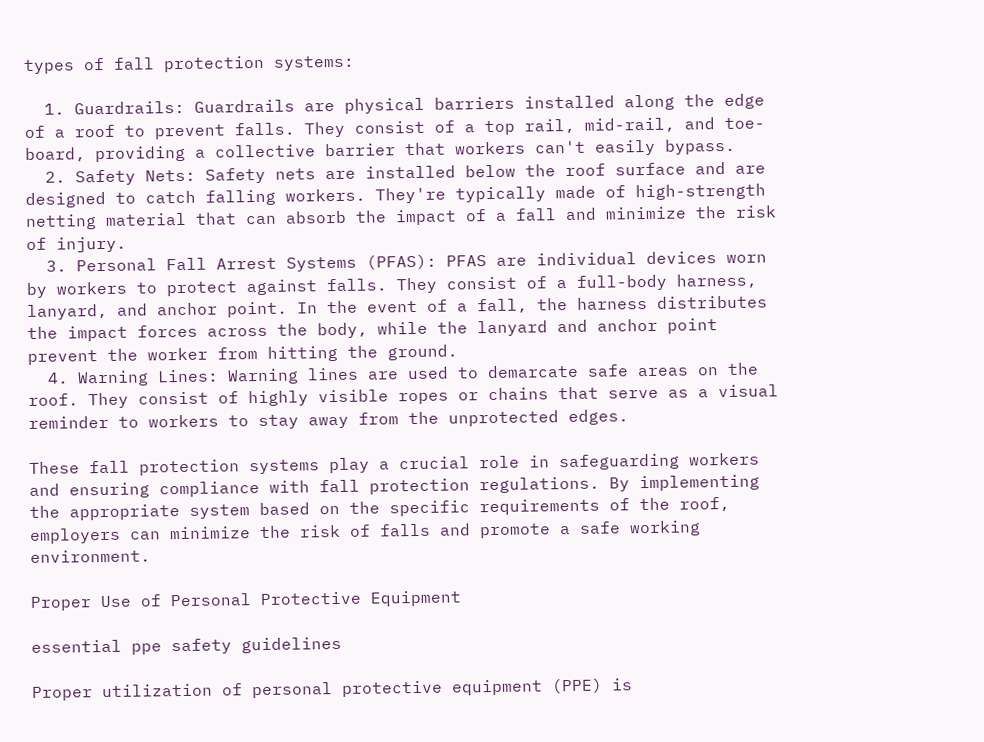types of fall protection systems:

  1. Guardrails: Guardrails are physical barriers installed along the edge of a roof to prevent falls. They consist of a top rail, mid-rail, and toe-board, providing a collective barrier that workers can't easily bypass.
  2. Safety Nets: Safety nets are installed below the roof surface and are designed to catch falling workers. They're typically made of high-strength netting material that can absorb the impact of a fall and minimize the risk of injury.
  3. Personal Fall Arrest Systems (PFAS): PFAS are individual devices worn by workers to protect against falls. They consist of a full-body harness, lanyard, and anchor point. In the event of a fall, the harness distributes the impact forces across the body, while the lanyard and anchor point prevent the worker from hitting the ground.
  4. Warning Lines: Warning lines are used to demarcate safe areas on the roof. They consist of highly visible ropes or chains that serve as a visual reminder to workers to stay away from the unprotected edges.

These fall protection systems play a crucial role in safeguarding workers and ensuring compliance with fall protection regulations. By implementing the appropriate system based on the specific requirements of the roof, employers can minimize the risk of falls and promote a safe working environment.

Proper Use of Personal Protective Equipment

essential ppe safety guidelines

Proper utilization of personal protective equipment (PPE) is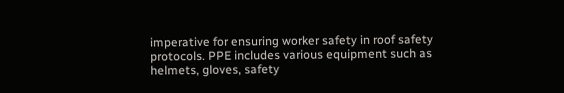imperative for ensuring worker safety in roof safety protocols. PPE includes various equipment such as helmets, gloves, safety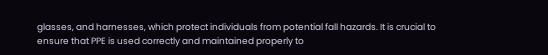glasses, and harnesses, which protect individuals from potential fall hazards. It is crucial to ensure that PPE is used correctly and maintained properly to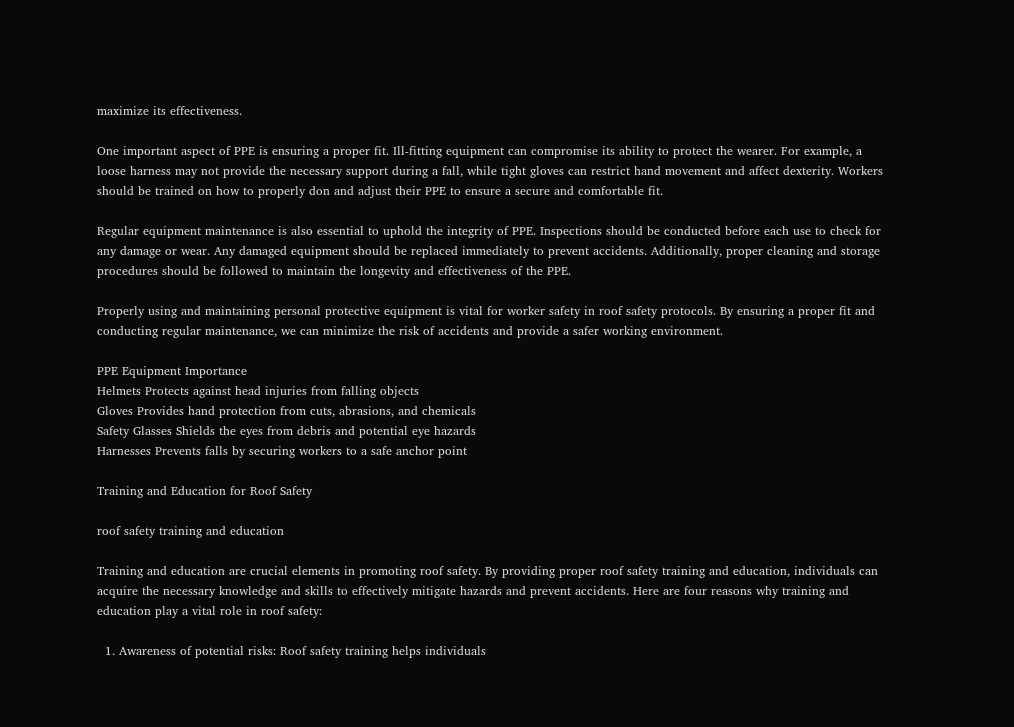maximize its effectiveness.

One important aspect of PPE is ensuring a proper fit. Ill-fitting equipment can compromise its ability to protect the wearer. For example, a loose harness may not provide the necessary support during a fall, while tight gloves can restrict hand movement and affect dexterity. Workers should be trained on how to properly don and adjust their PPE to ensure a secure and comfortable fit.

Regular equipment maintenance is also essential to uphold the integrity of PPE. Inspections should be conducted before each use to check for any damage or wear. Any damaged equipment should be replaced immediately to prevent accidents. Additionally, proper cleaning and storage procedures should be followed to maintain the longevity and effectiveness of the PPE.

Properly using and maintaining personal protective equipment is vital for worker safety in roof safety protocols. By ensuring a proper fit and conducting regular maintenance, we can minimize the risk of accidents and provide a safer working environment.

PPE Equipment Importance
Helmets Protects against head injuries from falling objects
Gloves Provides hand protection from cuts, abrasions, and chemicals
Safety Glasses Shields the eyes from debris and potential eye hazards
Harnesses Prevents falls by securing workers to a safe anchor point

Training and Education for Roof Safety

roof safety training and education

Training and education are crucial elements in promoting roof safety. By providing proper roof safety training and education, individuals can acquire the necessary knowledge and skills to effectively mitigate hazards and prevent accidents. Here are four reasons why training and education play a vital role in roof safety:

  1. Awareness of potential risks: Roof safety training helps individuals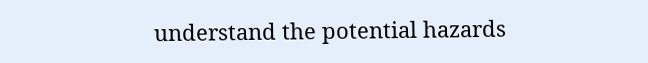understand the potential hazards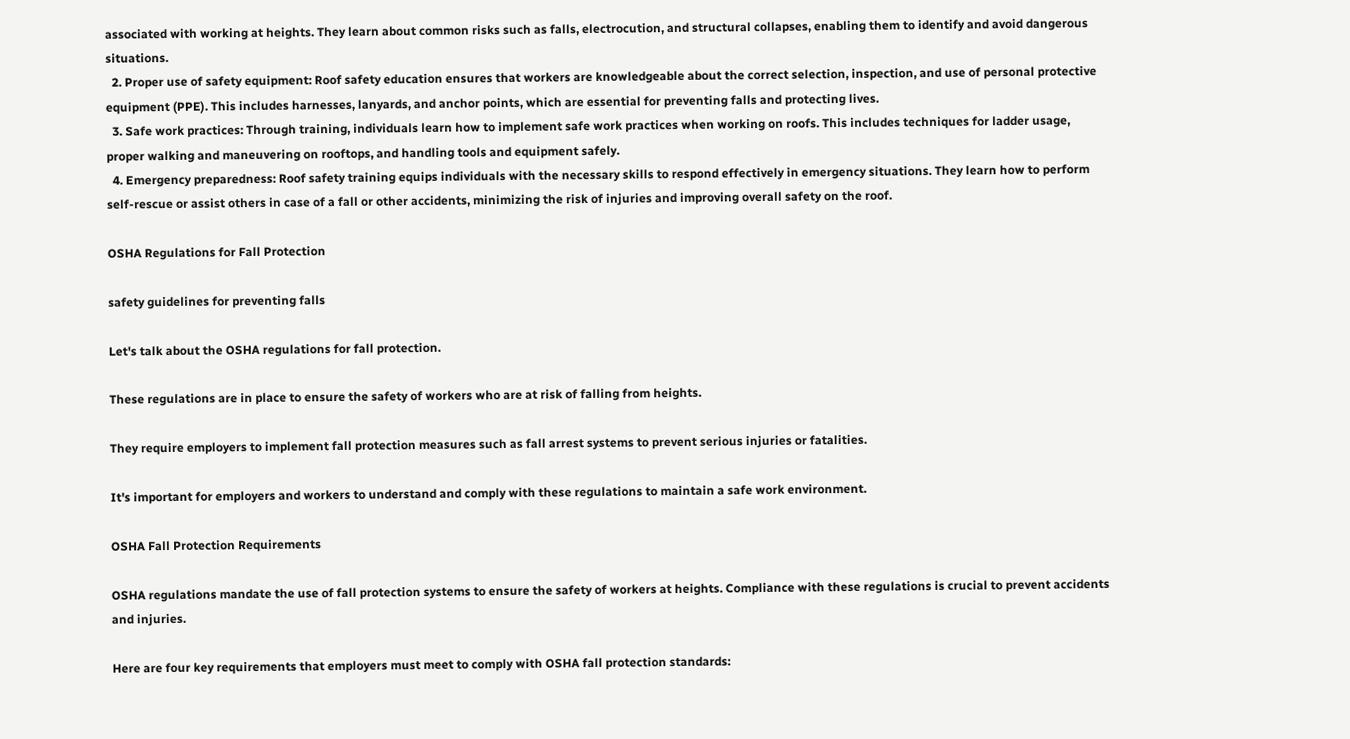associated with working at heights. They learn about common risks such as falls, electrocution, and structural collapses, enabling them to identify and avoid dangerous situations.
  2. Proper use of safety equipment: Roof safety education ensures that workers are knowledgeable about the correct selection, inspection, and use of personal protective equipment (PPE). This includes harnesses, lanyards, and anchor points, which are essential for preventing falls and protecting lives.
  3. Safe work practices: Through training, individuals learn how to implement safe work practices when working on roofs. This includes techniques for ladder usage, proper walking and maneuvering on rooftops, and handling tools and equipment safely.
  4. Emergency preparedness: Roof safety training equips individuals with the necessary skills to respond effectively in emergency situations. They learn how to perform self-rescue or assist others in case of a fall or other accidents, minimizing the risk of injuries and improving overall safety on the roof.

OSHA Regulations for Fall Protection

safety guidelines for preventing falls

Let's talk about the OSHA regulations for fall protection.

These regulations are in place to ensure the safety of workers who are at risk of falling from heights.

They require employers to implement fall protection measures such as fall arrest systems to prevent serious injuries or fatalities.

It's important for employers and workers to understand and comply with these regulations to maintain a safe work environment.

OSHA Fall Protection Requirements

OSHA regulations mandate the use of fall protection systems to ensure the safety of workers at heights. Compliance with these regulations is crucial to prevent accidents and injuries.

Here are four key requirements that employers must meet to comply with OSHA fall protection standards: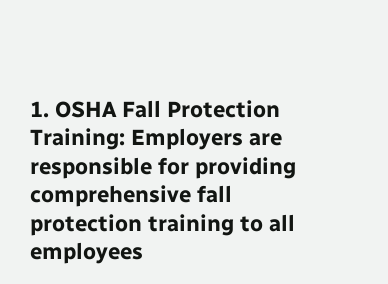1. OSHA Fall Protection Training: Employers are responsible for providing comprehensive fall protection training to all employees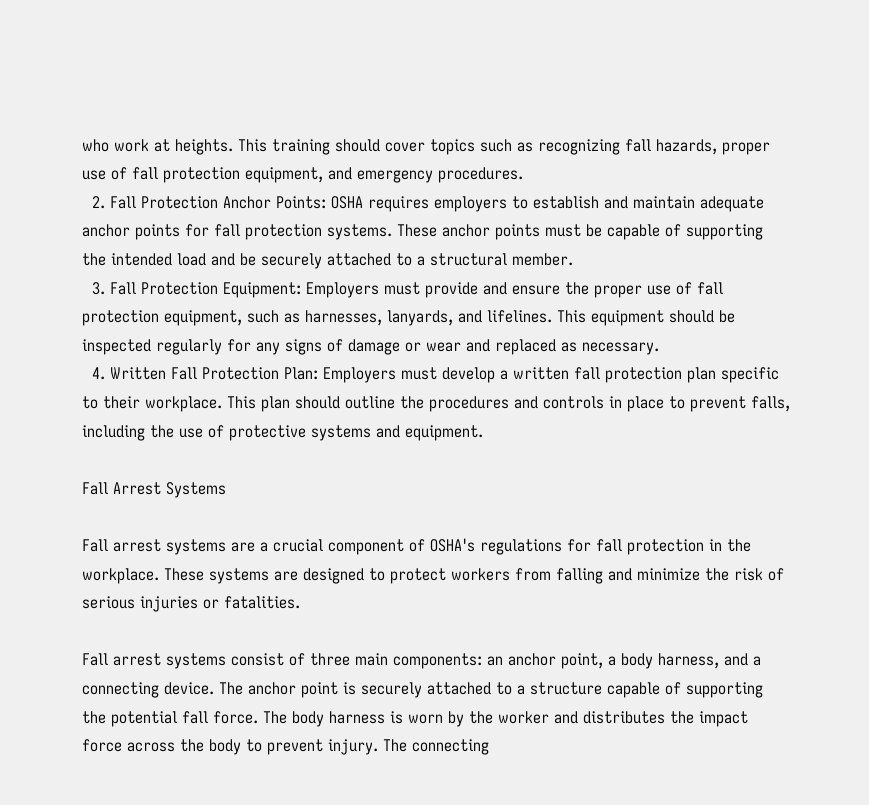who work at heights. This training should cover topics such as recognizing fall hazards, proper use of fall protection equipment, and emergency procedures.
  2. Fall Protection Anchor Points: OSHA requires employers to establish and maintain adequate anchor points for fall protection systems. These anchor points must be capable of supporting the intended load and be securely attached to a structural member.
  3. Fall Protection Equipment: Employers must provide and ensure the proper use of fall protection equipment, such as harnesses, lanyards, and lifelines. This equipment should be inspected regularly for any signs of damage or wear and replaced as necessary.
  4. Written Fall Protection Plan: Employers must develop a written fall protection plan specific to their workplace. This plan should outline the procedures and controls in place to prevent falls, including the use of protective systems and equipment.

Fall Arrest Systems

Fall arrest systems are a crucial component of OSHA's regulations for fall protection in the workplace. These systems are designed to protect workers from falling and minimize the risk of serious injuries or fatalities.

Fall arrest systems consist of three main components: an anchor point, a body harness, and a connecting device. The anchor point is securely attached to a structure capable of supporting the potential fall force. The body harness is worn by the worker and distributes the impact force across the body to prevent injury. The connecting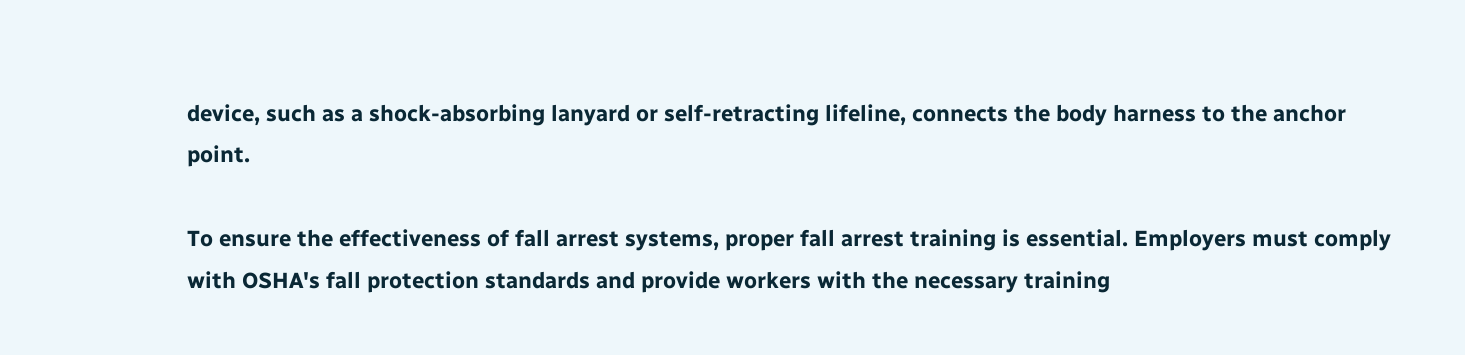device, such as a shock-absorbing lanyard or self-retracting lifeline, connects the body harness to the anchor point.

To ensure the effectiveness of fall arrest systems, proper fall arrest training is essential. Employers must comply with OSHA's fall protection standards and provide workers with the necessary training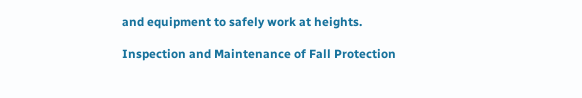and equipment to safely work at heights.

Inspection and Maintenance of Fall Protection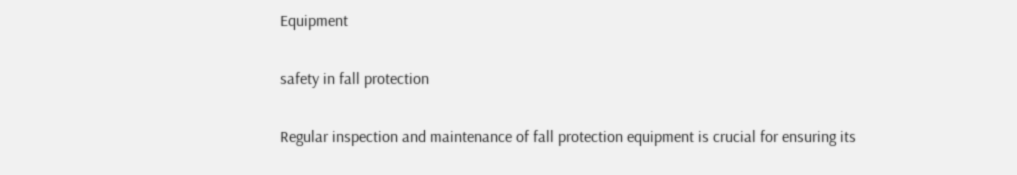Equipment

safety in fall protection

Regular inspection and maintenance of fall protection equipment is crucial for ensuring its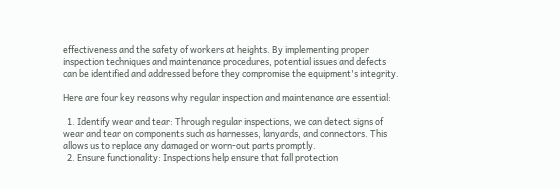effectiveness and the safety of workers at heights. By implementing proper inspection techniques and maintenance procedures, potential issues and defects can be identified and addressed before they compromise the equipment's integrity.

Here are four key reasons why regular inspection and maintenance are essential:

  1. Identify wear and tear: Through regular inspections, we can detect signs of wear and tear on components such as harnesses, lanyards, and connectors. This allows us to replace any damaged or worn-out parts promptly.
  2. Ensure functionality: Inspections help ensure that fall protection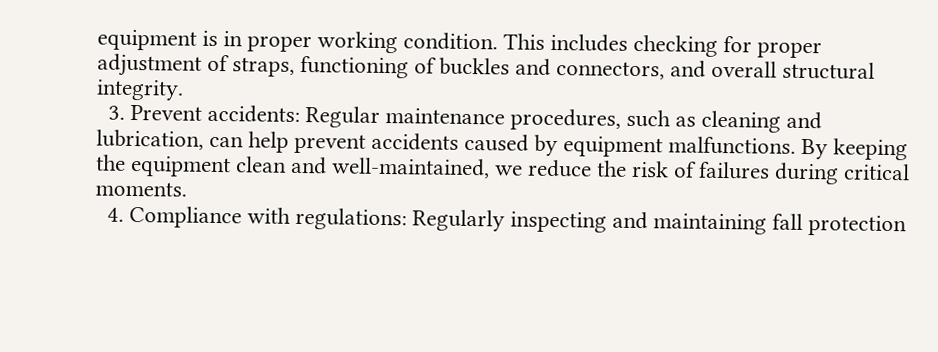equipment is in proper working condition. This includes checking for proper adjustment of straps, functioning of buckles and connectors, and overall structural integrity.
  3. Prevent accidents: Regular maintenance procedures, such as cleaning and lubrication, can help prevent accidents caused by equipment malfunctions. By keeping the equipment clean and well-maintained, we reduce the risk of failures during critical moments.
  4. Compliance with regulations: Regularly inspecting and maintaining fall protection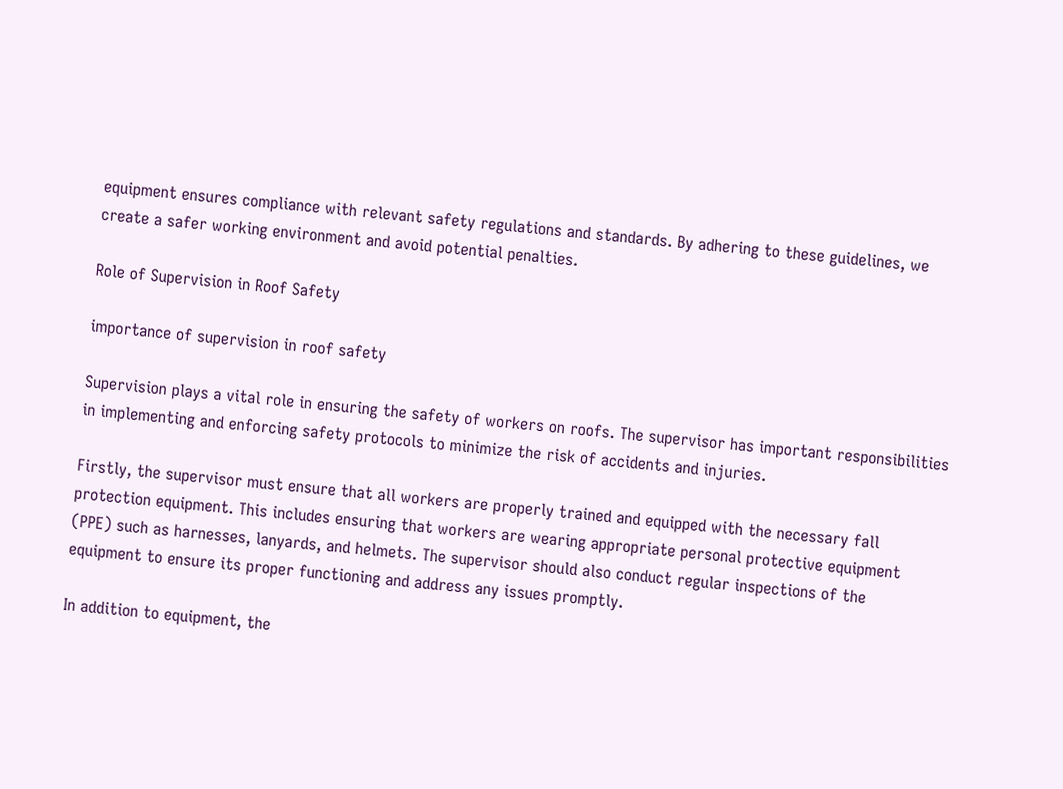equipment ensures compliance with relevant safety regulations and standards. By adhering to these guidelines, we create a safer working environment and avoid potential penalties.

Role of Supervision in Roof Safety

importance of supervision in roof safety

Supervision plays a vital role in ensuring the safety of workers on roofs. The supervisor has important responsibilities in implementing and enforcing safety protocols to minimize the risk of accidents and injuries.

Firstly, the supervisor must ensure that all workers are properly trained and equipped with the necessary fall protection equipment. This includes ensuring that workers are wearing appropriate personal protective equipment (PPE) such as harnesses, lanyards, and helmets. The supervisor should also conduct regular inspections of the equipment to ensure its proper functioning and address any issues promptly.

In addition to equipment, the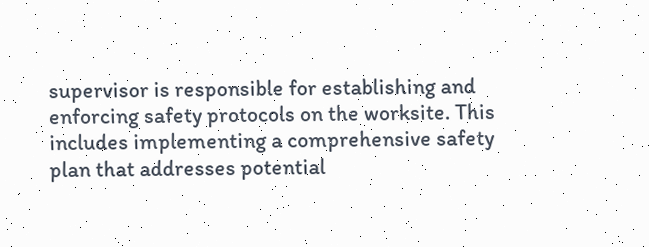supervisor is responsible for establishing and enforcing safety protocols on the worksite. This includes implementing a comprehensive safety plan that addresses potential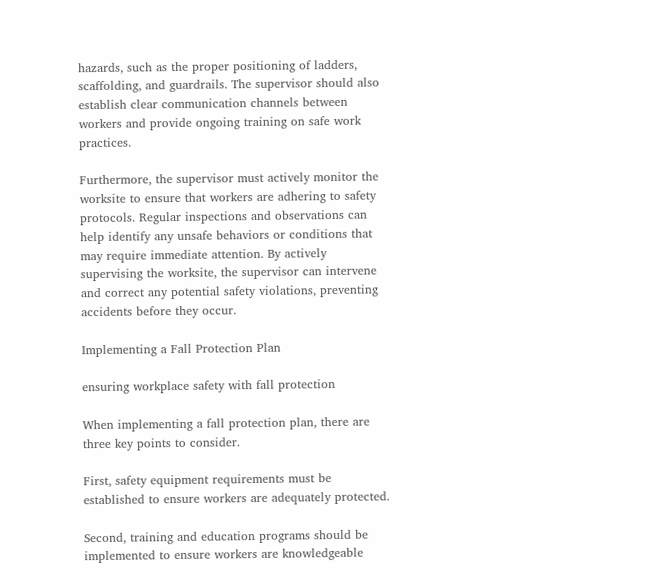hazards, such as the proper positioning of ladders, scaffolding, and guardrails. The supervisor should also establish clear communication channels between workers and provide ongoing training on safe work practices.

Furthermore, the supervisor must actively monitor the worksite to ensure that workers are adhering to safety protocols. Regular inspections and observations can help identify any unsafe behaviors or conditions that may require immediate attention. By actively supervising the worksite, the supervisor can intervene and correct any potential safety violations, preventing accidents before they occur.

Implementing a Fall Protection Plan

ensuring workplace safety with fall protection

When implementing a fall protection plan, there are three key points to consider.

First, safety equipment requirements must be established to ensure workers are adequately protected.

Second, training and education programs should be implemented to ensure workers are knowledgeable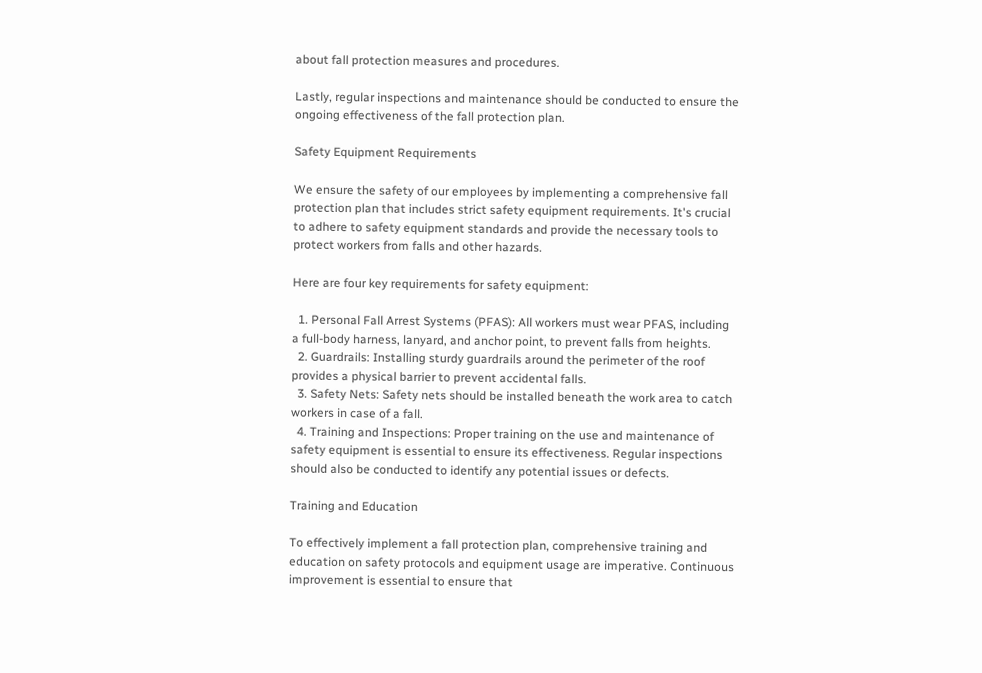about fall protection measures and procedures.

Lastly, regular inspections and maintenance should be conducted to ensure the ongoing effectiveness of the fall protection plan.

Safety Equipment Requirements

We ensure the safety of our employees by implementing a comprehensive fall protection plan that includes strict safety equipment requirements. It's crucial to adhere to safety equipment standards and provide the necessary tools to protect workers from falls and other hazards.

Here are four key requirements for safety equipment:

  1. Personal Fall Arrest Systems (PFAS): All workers must wear PFAS, including a full-body harness, lanyard, and anchor point, to prevent falls from heights.
  2. Guardrails: Installing sturdy guardrails around the perimeter of the roof provides a physical barrier to prevent accidental falls.
  3. Safety Nets: Safety nets should be installed beneath the work area to catch workers in case of a fall.
  4. Training and Inspections: Proper training on the use and maintenance of safety equipment is essential to ensure its effectiveness. Regular inspections should also be conducted to identify any potential issues or defects.

Training and Education

To effectively implement a fall protection plan, comprehensive training and education on safety protocols and equipment usage are imperative. Continuous improvement is essential to ensure that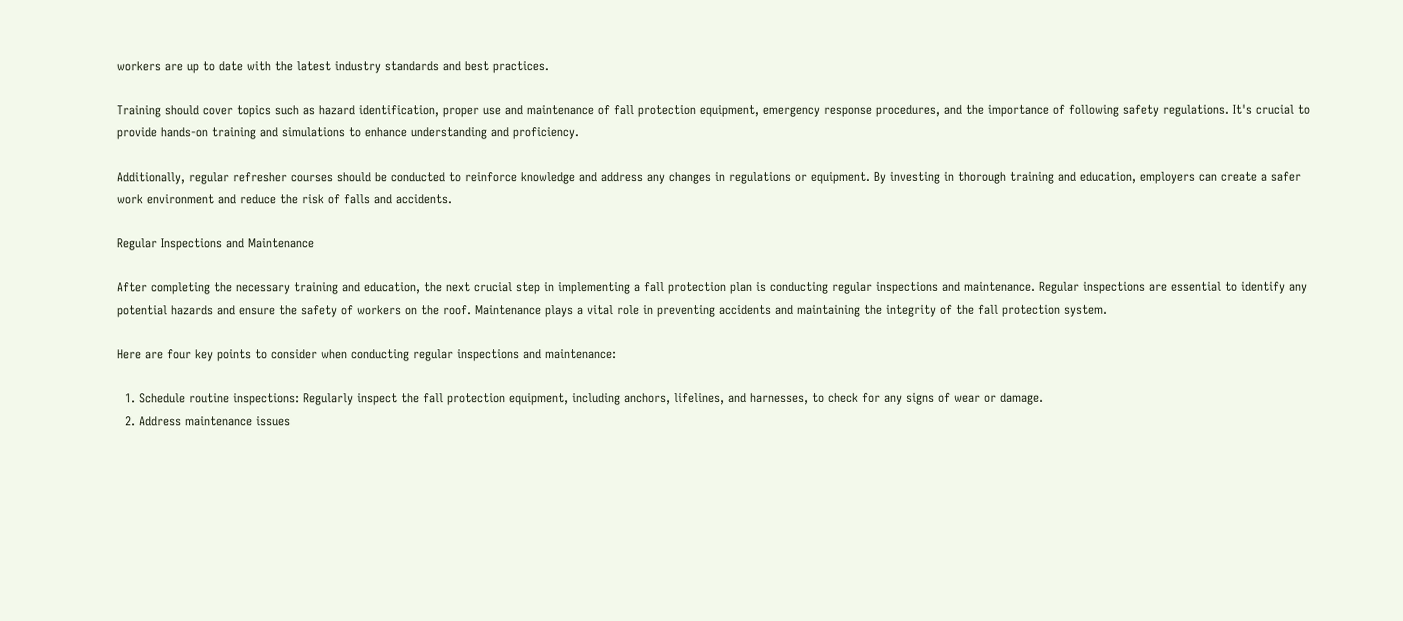workers are up to date with the latest industry standards and best practices.

Training should cover topics such as hazard identification, proper use and maintenance of fall protection equipment, emergency response procedures, and the importance of following safety regulations. It's crucial to provide hands-on training and simulations to enhance understanding and proficiency.

Additionally, regular refresher courses should be conducted to reinforce knowledge and address any changes in regulations or equipment. By investing in thorough training and education, employers can create a safer work environment and reduce the risk of falls and accidents.

Regular Inspections and Maintenance

After completing the necessary training and education, the next crucial step in implementing a fall protection plan is conducting regular inspections and maintenance. Regular inspections are essential to identify any potential hazards and ensure the safety of workers on the roof. Maintenance plays a vital role in preventing accidents and maintaining the integrity of the fall protection system.

Here are four key points to consider when conducting regular inspections and maintenance:

  1. Schedule routine inspections: Regularly inspect the fall protection equipment, including anchors, lifelines, and harnesses, to check for any signs of wear or damage.
  2. Address maintenance issues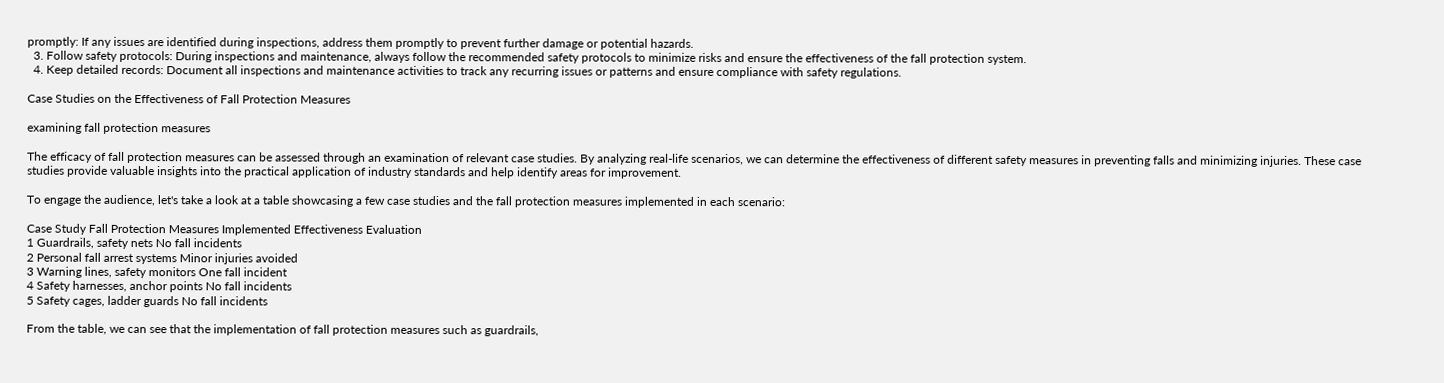promptly: If any issues are identified during inspections, address them promptly to prevent further damage or potential hazards.
  3. Follow safety protocols: During inspections and maintenance, always follow the recommended safety protocols to minimize risks and ensure the effectiveness of the fall protection system.
  4. Keep detailed records: Document all inspections and maintenance activities to track any recurring issues or patterns and ensure compliance with safety regulations.

Case Studies on the Effectiveness of Fall Protection Measures

examining fall protection measures

The efficacy of fall protection measures can be assessed through an examination of relevant case studies. By analyzing real-life scenarios, we can determine the effectiveness of different safety measures in preventing falls and minimizing injuries. These case studies provide valuable insights into the practical application of industry standards and help identify areas for improvement.

To engage the audience, let's take a look at a table showcasing a few case studies and the fall protection measures implemented in each scenario:

Case Study Fall Protection Measures Implemented Effectiveness Evaluation
1 Guardrails, safety nets No fall incidents
2 Personal fall arrest systems Minor injuries avoided
3 Warning lines, safety monitors One fall incident
4 Safety harnesses, anchor points No fall incidents
5 Safety cages, ladder guards No fall incidents

From the table, we can see that the implementation of fall protection measures such as guardrails,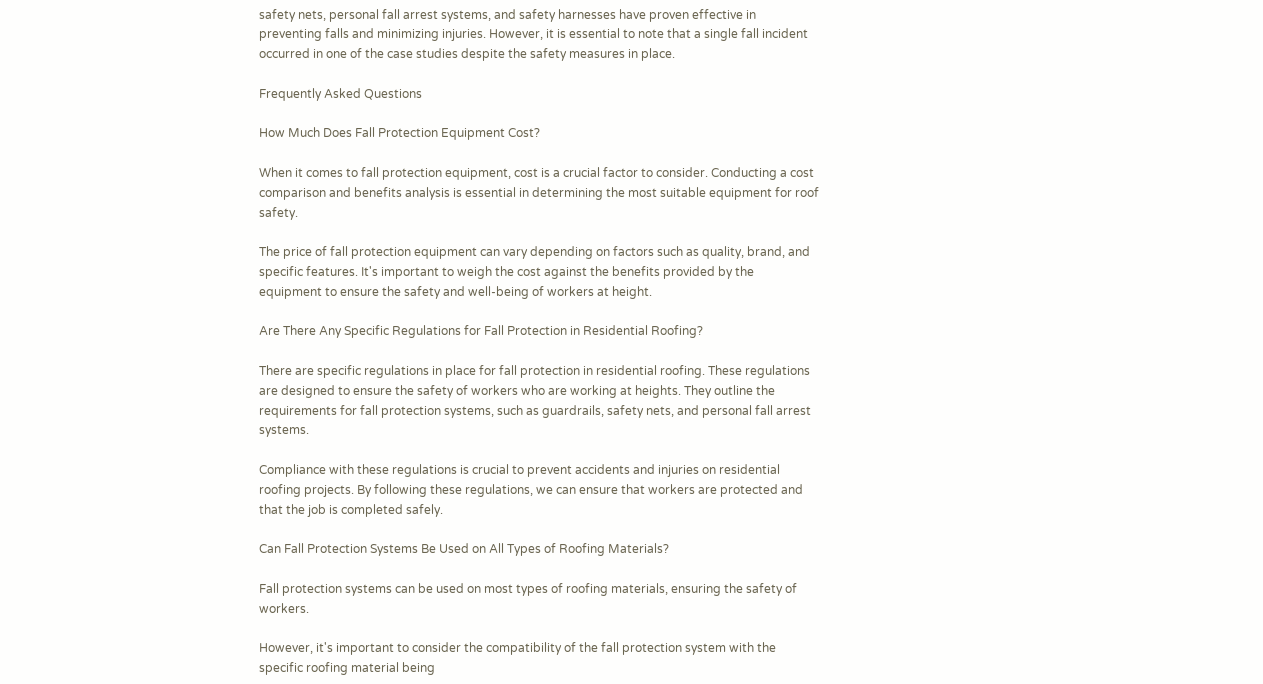safety nets, personal fall arrest systems, and safety harnesses have proven effective in preventing falls and minimizing injuries. However, it is essential to note that a single fall incident occurred in one of the case studies despite the safety measures in place.

Frequently Asked Questions

How Much Does Fall Protection Equipment Cost?

When it comes to fall protection equipment, cost is a crucial factor to consider. Conducting a cost comparison and benefits analysis is essential in determining the most suitable equipment for roof safety.

The price of fall protection equipment can vary depending on factors such as quality, brand, and specific features. It's important to weigh the cost against the benefits provided by the equipment to ensure the safety and well-being of workers at height.

Are There Any Specific Regulations for Fall Protection in Residential Roofing?

There are specific regulations in place for fall protection in residential roofing. These regulations are designed to ensure the safety of workers who are working at heights. They outline the requirements for fall protection systems, such as guardrails, safety nets, and personal fall arrest systems.

Compliance with these regulations is crucial to prevent accidents and injuries on residential roofing projects. By following these regulations, we can ensure that workers are protected and that the job is completed safely.

Can Fall Protection Systems Be Used on All Types of Roofing Materials?

Fall protection systems can be used on most types of roofing materials, ensuring the safety of workers.

However, it's important to consider the compatibility of the fall protection system with the specific roofing material being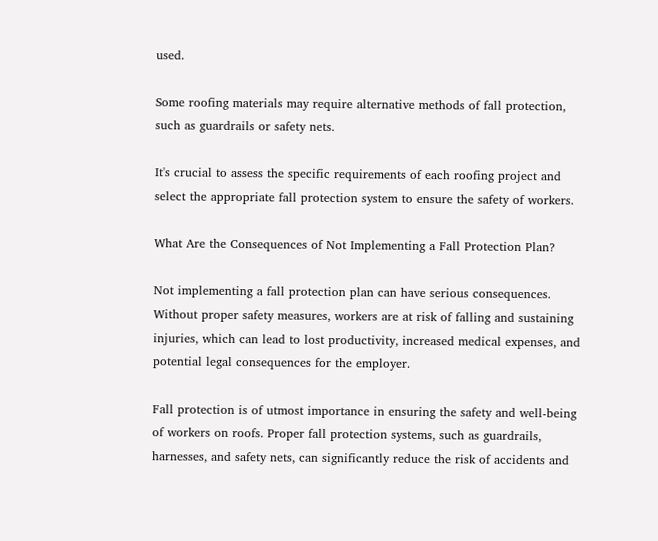used.

Some roofing materials may require alternative methods of fall protection, such as guardrails or safety nets.

It's crucial to assess the specific requirements of each roofing project and select the appropriate fall protection system to ensure the safety of workers.

What Are the Consequences of Not Implementing a Fall Protection Plan?

Not implementing a fall protection plan can have serious consequences. Without proper safety measures, workers are at risk of falling and sustaining injuries, which can lead to lost productivity, increased medical expenses, and potential legal consequences for the employer.

Fall protection is of utmost importance in ensuring the safety and well-being of workers on roofs. Proper fall protection systems, such as guardrails, harnesses, and safety nets, can significantly reduce the risk of accidents and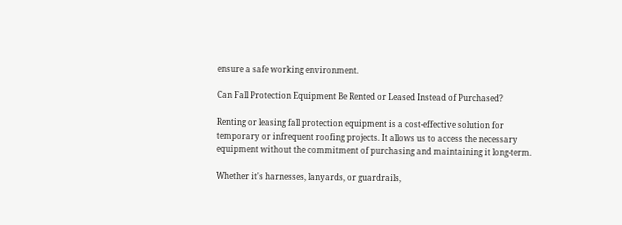ensure a safe working environment.

Can Fall Protection Equipment Be Rented or Leased Instead of Purchased?

Renting or leasing fall protection equipment is a cost-effective solution for temporary or infrequent roofing projects. It allows us to access the necessary equipment without the commitment of purchasing and maintaining it long-term.

Whether it's harnesses, lanyards, or guardrails,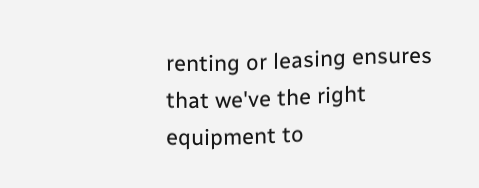renting or leasing ensures that we've the right equipment to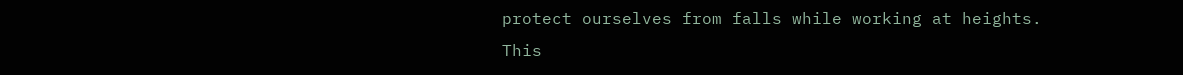protect ourselves from falls while working at heights. This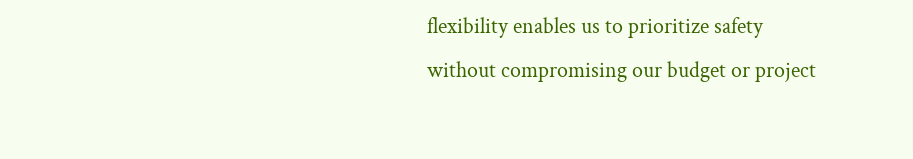flexibility enables us to prioritize safety without compromising our budget or project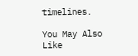timelines.

You May Also Like